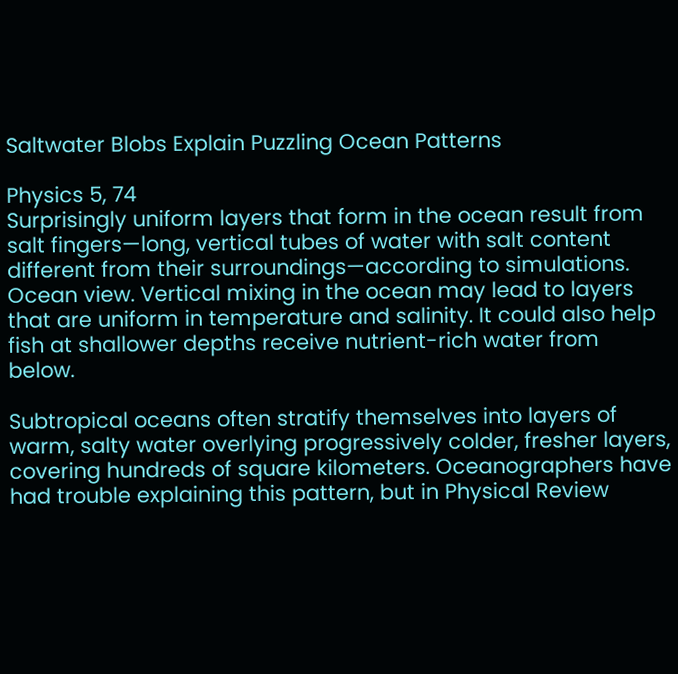Saltwater Blobs Explain Puzzling Ocean Patterns

Physics 5, 74
Surprisingly uniform layers that form in the ocean result from salt fingers—long, vertical tubes of water with salt content different from their surroundings—according to simulations.
Ocean view. Vertical mixing in the ocean may lead to layers that are uniform in temperature and salinity. It could also help fish at shallower depths receive nutrient-rich water from below.

Subtropical oceans often stratify themselves into layers of warm, salty water overlying progressively colder, fresher layers, covering hundreds of square kilometers. Oceanographers have had trouble explaining this pattern, but in Physical Review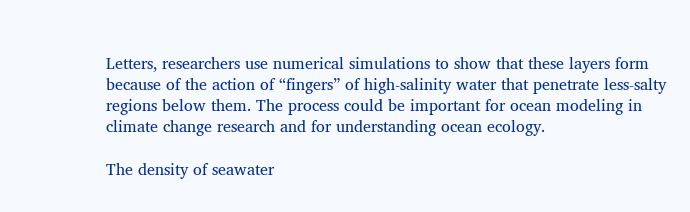Letters, researchers use numerical simulations to show that these layers form because of the action of “fingers” of high-salinity water that penetrate less-salty regions below them. The process could be important for ocean modeling in climate change research and for understanding ocean ecology.

The density of seawater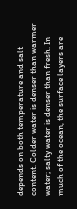depends on both temperature and salt content. Colder water is denser than warmer water; salty water is denser than fresh. In much of the ocean, the surface layers are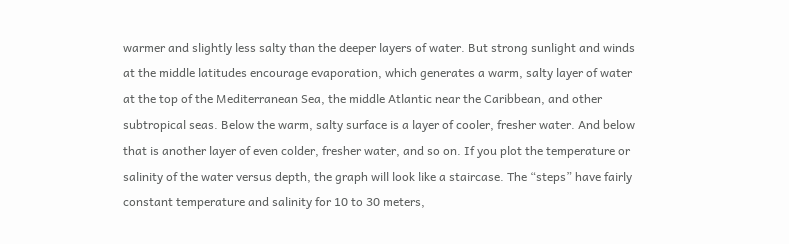warmer and slightly less salty than the deeper layers of water. But strong sunlight and winds at the middle latitudes encourage evaporation, which generates a warm, salty layer of water at the top of the Mediterranean Sea, the middle Atlantic near the Caribbean, and other subtropical seas. Below the warm, salty surface is a layer of cooler, fresher water. And below that is another layer of even colder, fresher water, and so on. If you plot the temperature or salinity of the water versus depth, the graph will look like a staircase. The “steps” have fairly constant temperature and salinity for 10 to 30 meters,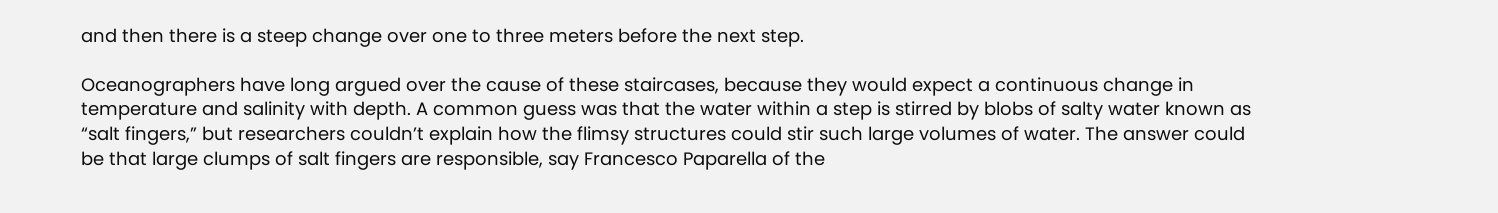and then there is a steep change over one to three meters before the next step.

Oceanographers have long argued over the cause of these staircases, because they would expect a continuous change in temperature and salinity with depth. A common guess was that the water within a step is stirred by blobs of salty water known as “salt fingers,” but researchers couldn’t explain how the flimsy structures could stir such large volumes of water. The answer could be that large clumps of salt fingers are responsible, say Francesco Paparella of the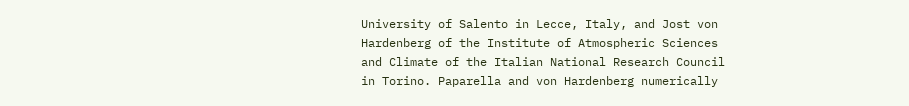University of Salento in Lecce, Italy, and Jost von Hardenberg of the Institute of Atmospheric Sciences and Climate of the Italian National Research Council in Torino. Paparella and von Hardenberg numerically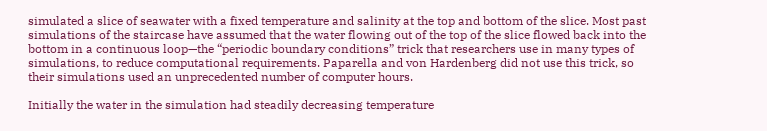simulated a slice of seawater with a fixed temperature and salinity at the top and bottom of the slice. Most past simulations of the staircase have assumed that the water flowing out of the top of the slice flowed back into the bottom in a continuous loop—the “periodic boundary conditions” trick that researchers use in many types of simulations, to reduce computational requirements. Paparella and von Hardenberg did not use this trick, so their simulations used an unprecedented number of computer hours.

Initially the water in the simulation had steadily decreasing temperature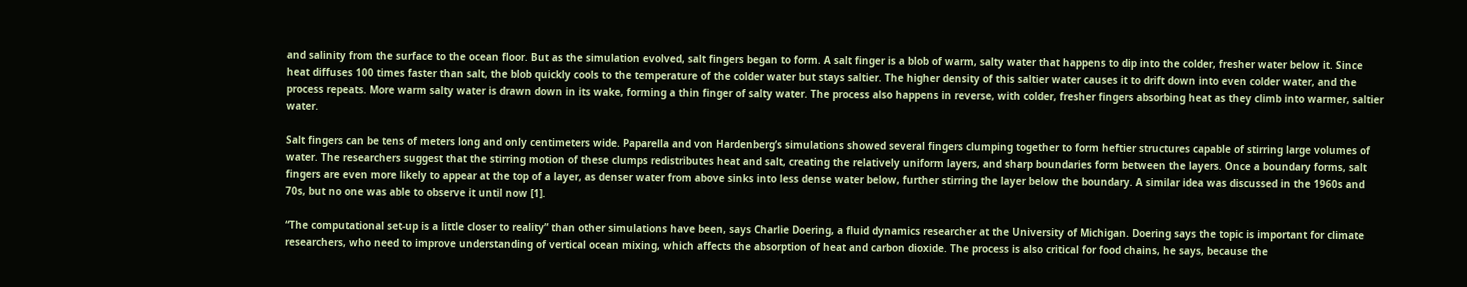and salinity from the surface to the ocean floor. But as the simulation evolved, salt fingers began to form. A salt finger is a blob of warm, salty water that happens to dip into the colder, fresher water below it. Since heat diffuses 100 times faster than salt, the blob quickly cools to the temperature of the colder water but stays saltier. The higher density of this saltier water causes it to drift down into even colder water, and the process repeats. More warm salty water is drawn down in its wake, forming a thin finger of salty water. The process also happens in reverse, with colder, fresher fingers absorbing heat as they climb into warmer, saltier water.

Salt fingers can be tens of meters long and only centimeters wide. Paparella and von Hardenberg’s simulations showed several fingers clumping together to form heftier structures capable of stirring large volumes of water. The researchers suggest that the stirring motion of these clumps redistributes heat and salt, creating the relatively uniform layers, and sharp boundaries form between the layers. Once a boundary forms, salt fingers are even more likely to appear at the top of a layer, as denser water from above sinks into less dense water below, further stirring the layer below the boundary. A similar idea was discussed in the 1960s and 70s, but no one was able to observe it until now [1].

“The computational set-up is a little closer to reality” than other simulations have been, says Charlie Doering, a fluid dynamics researcher at the University of Michigan. Doering says the topic is important for climate researchers, who need to improve understanding of vertical ocean mixing, which affects the absorption of heat and carbon dioxide. The process is also critical for food chains, he says, because the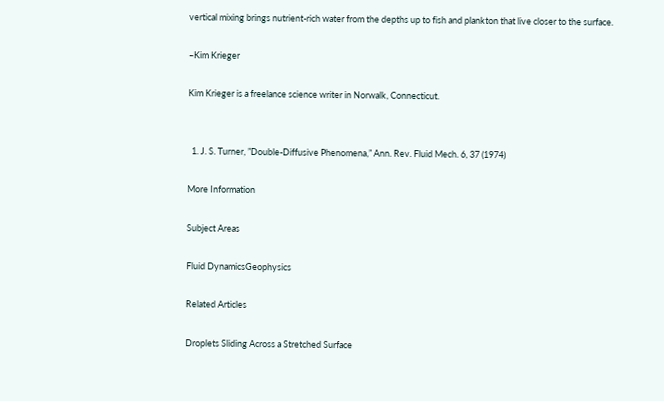vertical mixing brings nutrient-rich water from the depths up to fish and plankton that live closer to the surface.

–Kim Krieger

Kim Krieger is a freelance science writer in Norwalk, Connecticut.


  1. J. S. Turner, ”Double-Diffusive Phenomena,” Ann. Rev. Fluid Mech. 6, 37 (1974)

More Information

Subject Areas

Fluid DynamicsGeophysics

Related Articles

Droplets Sliding Across a Stretched Surface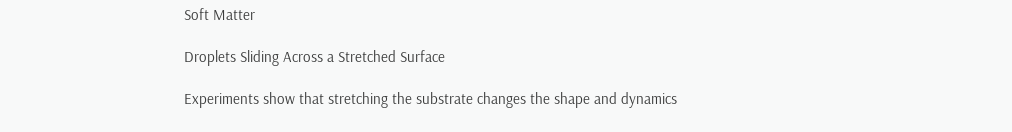Soft Matter

Droplets Sliding Across a Stretched Surface

Experiments show that stretching the substrate changes the shape and dynamics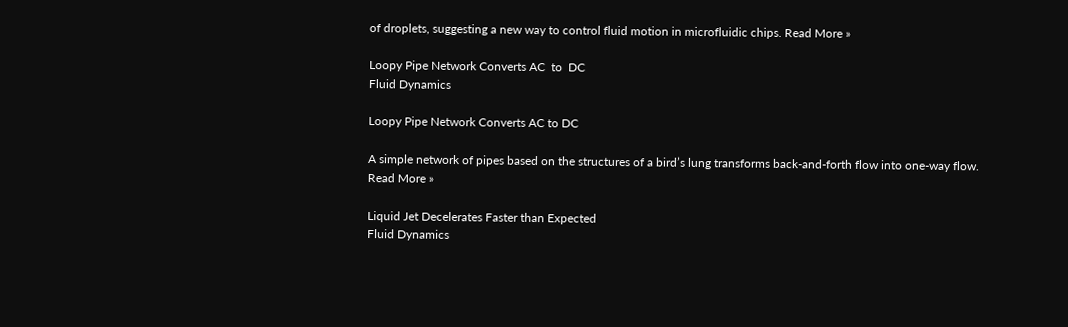of droplets, suggesting a new way to control fluid motion in microfluidic chips. Read More »

Loopy Pipe Network Converts AC  to  DC
Fluid Dynamics

Loopy Pipe Network Converts AC to DC

A simple network of pipes based on the structures of a bird’s lung transforms back-and-forth flow into one-way flow. Read More »

Liquid Jet Decelerates Faster than Expected
Fluid Dynamics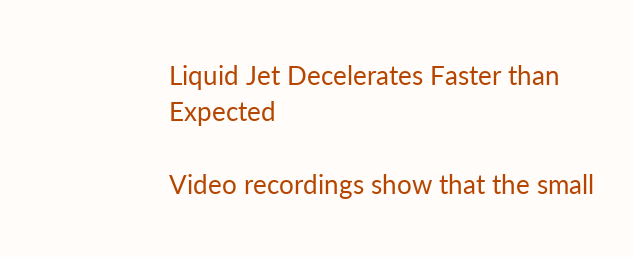Liquid Jet Decelerates Faster than Expected

Video recordings show that the small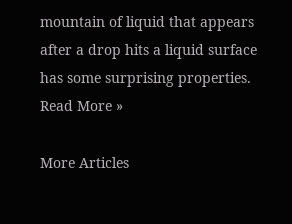mountain of liquid that appears after a drop hits a liquid surface has some surprising properties. Read More »

More Articles